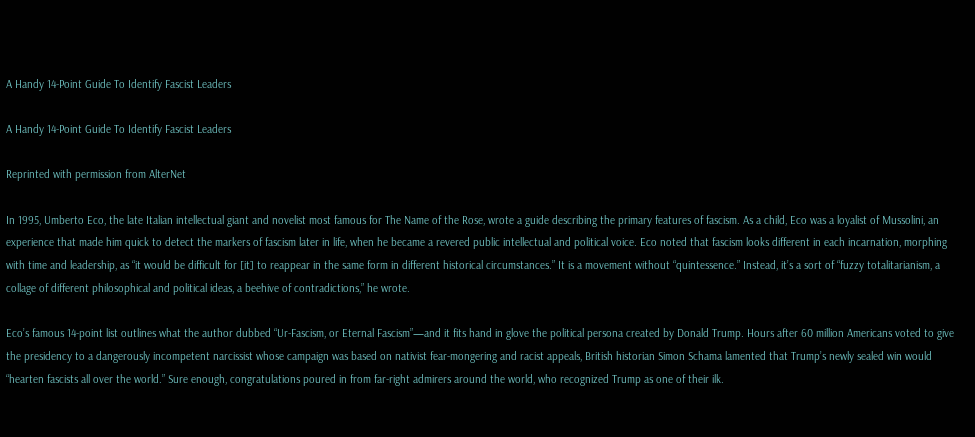A Handy 14-Point Guide To Identify Fascist Leaders

A Handy 14-Point Guide To Identify Fascist Leaders

Reprinted with permission from AlterNet

In 1995, Umberto Eco, the late Italian intellectual giant and novelist most famous for The Name of the Rose, wrote a guide describing the primary features of fascism. As a child, Eco was a loyalist of Mussolini, an experience that made him quick to detect the markers of fascism later in life, when he became a revered public intellectual and political voice. Eco noted that fascism looks different in each incarnation, morphing with time and leadership, as “it would be difficult for [it] to reappear in the same form in different historical circumstances.” It is a movement without “quintessence.” Instead, it’s a sort of “fuzzy totalitarianism, a collage of different philosophical and political ideas, a beehive of contradictions,” he wrote.

Eco’s famous 14-point list outlines what the author dubbed “Ur-Fascism, or Eternal Fascism”—and it fits hand in glove the political persona created by Donald Trump. Hours after 60 million Americans voted to give the presidency to a dangerously incompetent narcissist whose campaign was based on nativist fear-mongering and racist appeals, British historian Simon Schama lamented that Trump’s newly sealed win would “hearten fascists all over the world.” Sure enough, congratulations poured in from far-right admirers around the world, who recognized Trump as one of their ilk.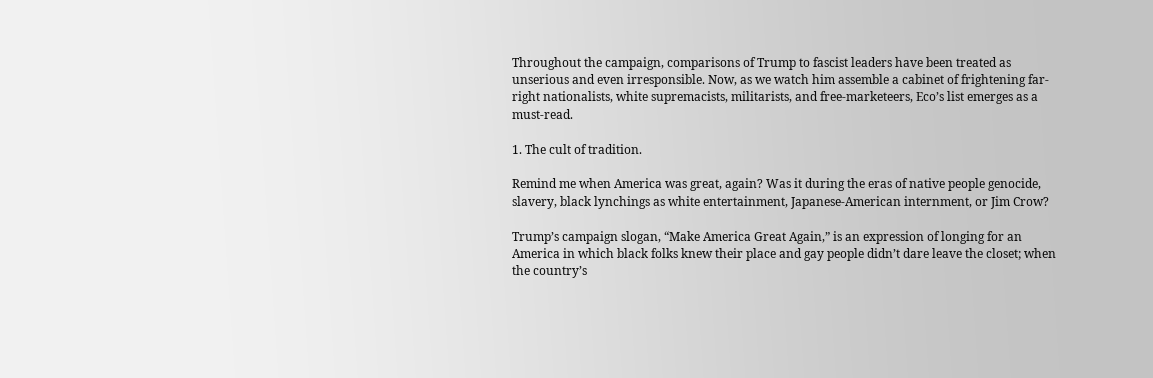Throughout the campaign, comparisons of Trump to fascist leaders have been treated as unserious and even irresponsible. Now, as we watch him assemble a cabinet of frightening far-right nationalists, white supremacists, militarists, and free-marketeers, Eco’s list emerges as a must-read.

1. The cult of tradition.

Remind me when America was great, again? Was it during the eras of native people genocide, slavery, black lynchings as white entertainment, Japanese-American internment, or Jim Crow?

Trump’s campaign slogan, “Make America Great Again,” is an expression of longing for an America in which black folks knew their place and gay people didn’t dare leave the closet; when the country’s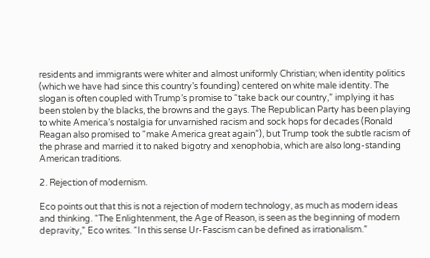residents and immigrants were whiter and almost uniformly Christian; when identity politics (which we have had since this country’s founding) centered on white male identity. The slogan is often coupled with Trump’s promise to “take back our country,” implying it has been stolen by the blacks, the browns and the gays. The Republican Party has been playing to white America’s nostalgia for unvarnished racism and sock hops for decades (Ronald Reagan also promised to “make America great again”), but Trump took the subtle racism of the phrase and married it to naked bigotry and xenophobia, which are also long-standing American traditions.

2. Rejection of modernism.

Eco points out that this is not a rejection of modern technology, as much as modern ideas and thinking. “The Enlightenment, the Age of Reason, is seen as the beginning of modern depravity,” Eco writes. “In this sense Ur-Fascism can be defined as irrationalism.”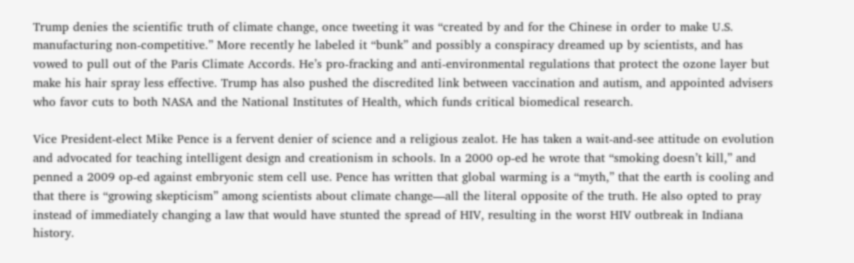Trump denies the scientific truth of climate change, once tweeting it was “created by and for the Chinese in order to make U.S. manufacturing non-competitive.” More recently he labeled it “bunk” and possibly a conspiracy dreamed up by scientists, and has vowed to pull out of the Paris Climate Accords. He’s pro-fracking and anti-environmental regulations that protect the ozone layer but make his hair spray less effective. Trump has also pushed the discredited link between vaccination and autism, and appointed advisers who favor cuts to both NASA and the National Institutes of Health, which funds critical biomedical research.

Vice President-elect Mike Pence is a fervent denier of science and a religious zealot. He has taken a wait-and-see attitude on evolution and advocated for teaching intelligent design and creationism in schools. In a 2000 op-ed he wrote that “smoking doesn’t kill,” and penned a 2009 op-ed against embryonic stem cell use. Pence has written that global warming is a “myth,” that the earth is cooling and that there is “growing skepticism” among scientists about climate change—all the literal opposite of the truth. He also opted to pray instead of immediately changing a law that would have stunted the spread of HIV, resulting in the worst HIV outbreak in Indiana history.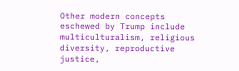Other modern concepts eschewed by Trump include multiculturalism, religious diversity, reproductive justice,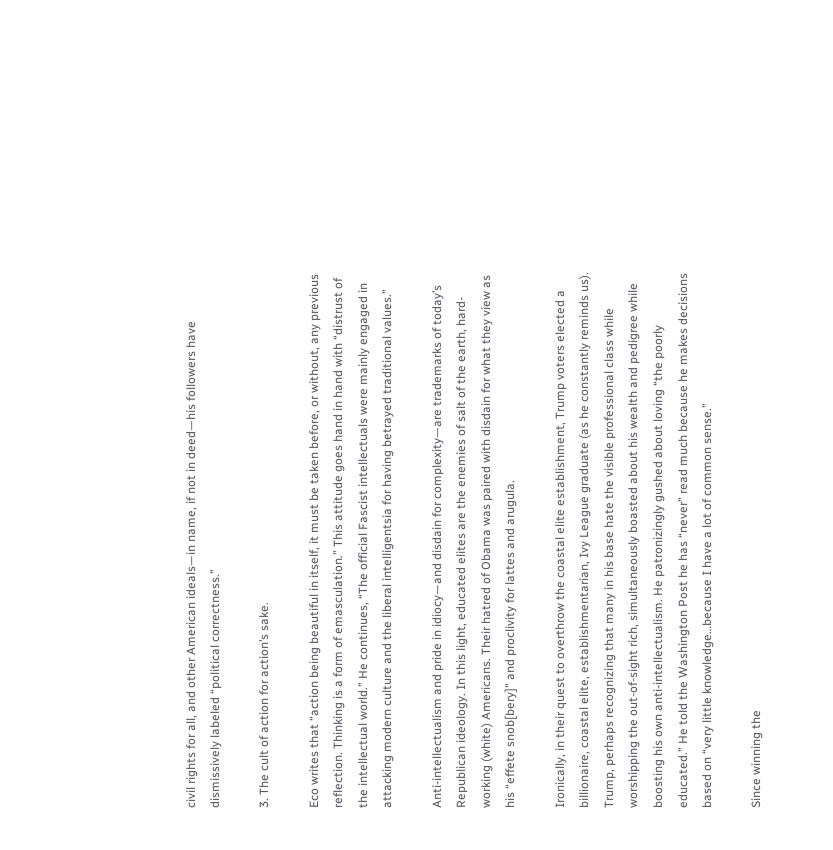civil rights for all, and other American ideals—in name, if not in deed—his followers have dismissively labeled “political correctness.”

3. The cult of action for action’s sake.

Eco writes that “action being beautiful in itself, it must be taken before, or without, any previous reflection. Thinking is a form of emasculation.” This attitude goes hand in hand with “distrust of the intellectual world.” He continues, “The official Fascist intellectuals were mainly engaged in attacking modern culture and the liberal intelligentsia for having betrayed traditional values.”

Anti-intellectualism and pride in idiocy—and disdain for complexity—are trademarks of today’s Republican ideology. In this light, educated elites are the enemies of salt of the earth, hard-working (white) Americans. Their hatred of Obama was paired with disdain for what they view as his “effete snob[bery]” and proclivity for lattes and arugula.

Ironically, in their quest to overthrow the coastal elite establishment, Trump voters elected a billionaire, coastal elite, establishmentarian, Ivy League graduate (as he constantly reminds us). Trump, perhaps recognizing that many in his base hate the visible professional class while worshipping the out-of-sight rich, simultaneously boasted about his wealth and pedigree while boosting his own anti-intellectualism. He patronizingly gushed about loving “the poorly educated.” He told the Washington Post he has “never” read much because he makes decisions based on “very little knowledge…because I have a lot of common sense.”

Since winning the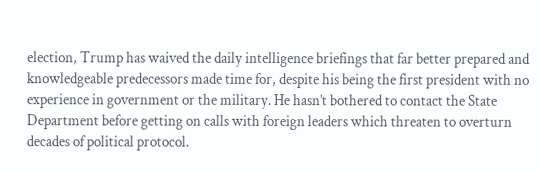election, Trump has waived the daily intelligence briefings that far better prepared and knowledgeable predecessors made time for, despite his being the first president with no experience in government or the military. He hasn’t bothered to contact the State Department before getting on calls with foreign leaders which threaten to overturn decades of political protocol.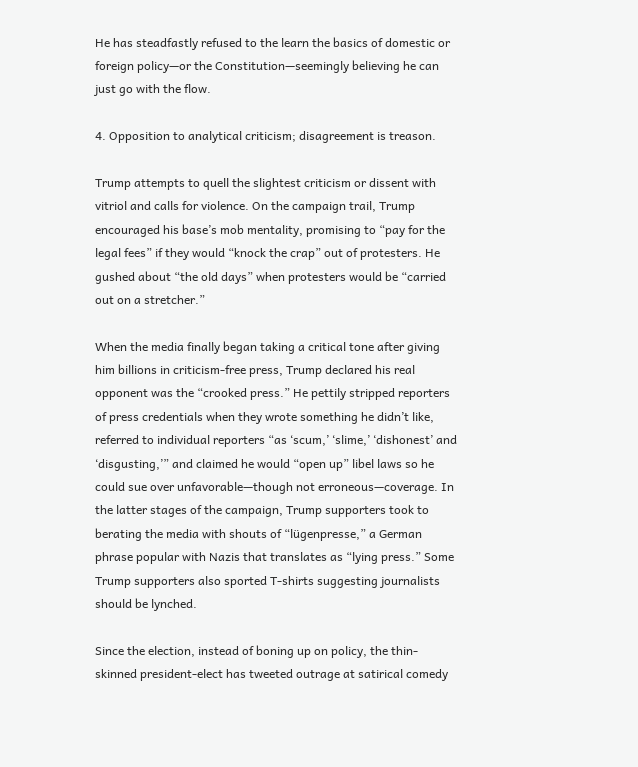He has steadfastly refused to the learn the basics of domestic or foreign policy—or the Constitution—seemingly believing he can just go with the flow.

4. Opposition to analytical criticism; disagreement is treason.

Trump attempts to quell the slightest criticism or dissent with vitriol and calls for violence. On the campaign trail, Trump encouraged his base’s mob mentality, promising to “pay for the legal fees” if they would “knock the crap” out of protesters. He gushed about “the old days” when protesters would be “carried out on a stretcher.”

When the media finally began taking a critical tone after giving him billions in criticism-free press, Trump declared his real opponent was the “crooked press.” He pettily stripped reporters of press credentials when they wrote something he didn’t like, referred to individual reporters “as ‘scum,’ ‘slime,’ ‘dishonest’ and ‘disgusting,’” and claimed he would “open up” libel laws so he could sue over unfavorable—though not erroneous—coverage. In the latter stages of the campaign, Trump supporters took to berating the media with shouts of “lügenpresse,” a German phrase popular with Nazis that translates as “lying press.” Some Trump supporters also sported T-shirts suggesting journalists should be lynched.

Since the election, instead of boning up on policy, the thin-skinned president-elect has tweeted outrage at satirical comedy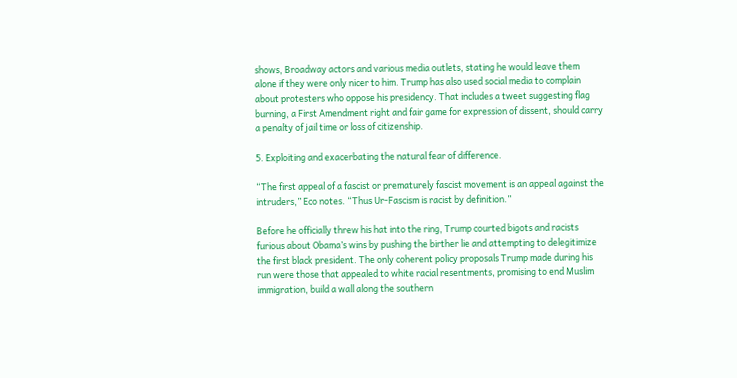shows, Broadway actors and various media outlets, stating he would leave them alone if they were only nicer to him. Trump has also used social media to complain about protesters who oppose his presidency. That includes a tweet suggesting flag burning, a First Amendment right and fair game for expression of dissent, should carry a penalty of jail time or loss of citizenship.

5. Exploiting and exacerbating the natural fear of difference.

“The first appeal of a fascist or prematurely fascist movement is an appeal against the intruders,” Eco notes. “Thus Ur-Fascism is racist by definition.”

Before he officially threw his hat into the ring, Trump courted bigots and racists furious about Obama’s wins by pushing the birther lie and attempting to delegitimize the first black president. The only coherent policy proposals Trump made during his run were those that appealed to white racial resentments, promising to end Muslim immigration, build a wall along the southern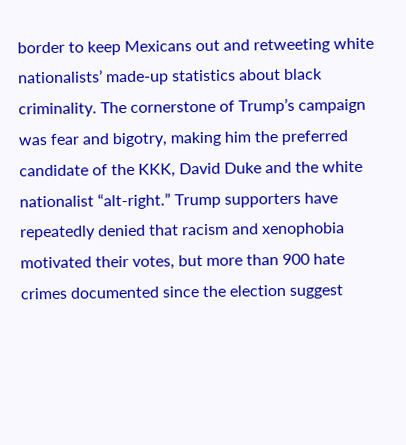border to keep Mexicans out and retweeting white nationalists’ made-up statistics about black criminality. The cornerstone of Trump’s campaign was fear and bigotry, making him the preferred candidate of the KKK, David Duke and the white nationalist “alt-right.” Trump supporters have repeatedly denied that racism and xenophobia motivated their votes, but more than 900 hate crimes documented since the election suggest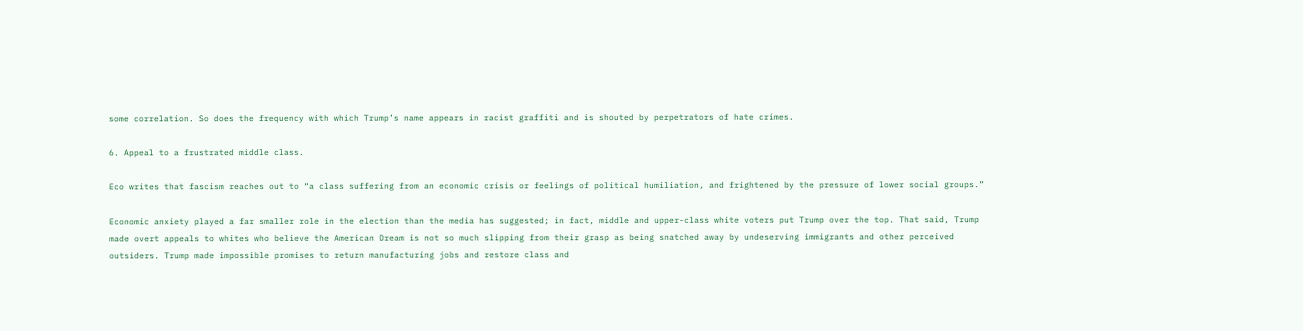some correlation. So does the frequency with which Trump’s name appears in racist graffiti and is shouted by perpetrators of hate crimes.

6. Appeal to a frustrated middle class.

Eco writes that fascism reaches out to “a class suffering from an economic crisis or feelings of political humiliation, and frightened by the pressure of lower social groups.”

Economic anxiety played a far smaller role in the election than the media has suggested; in fact, middle and upper-class white voters put Trump over the top. That said, Trump made overt appeals to whites who believe the American Dream is not so much slipping from their grasp as being snatched away by undeserving immigrants and other perceived outsiders. Trump made impossible promises to return manufacturing jobs and restore class and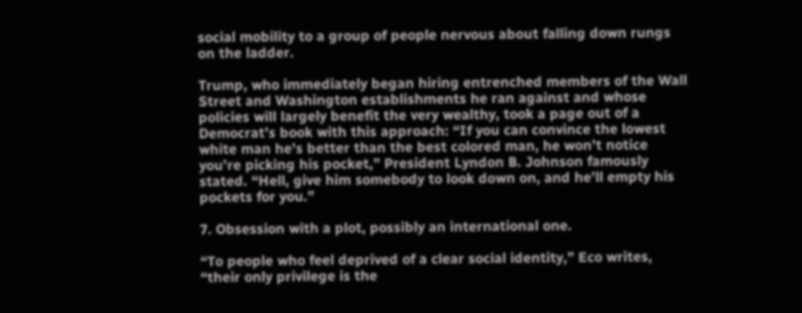social mobility to a group of people nervous about falling down rungs on the ladder.

Trump, who immediately began hiring entrenched members of the Wall Street and Washington establishments he ran against and whose policies will largely benefit the very wealthy, took a page out of a Democrat’s book with this approach: “If you can convince the lowest white man he’s better than the best colored man, he won’t notice you’re picking his pocket,” President Lyndon B. Johnson famously stated. “Hell, give him somebody to look down on, and he’ll empty his pockets for you.”

7. Obsession with a plot, possibly an international one.

“To people who feel deprived of a clear social identity,” Eco writes, “their only privilege is the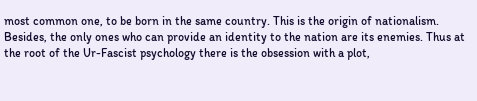most common one, to be born in the same country. This is the origin of nationalism. Besides, the only ones who can provide an identity to the nation are its enemies. Thus at the root of the Ur-Fascist psychology there is the obsession with a plot,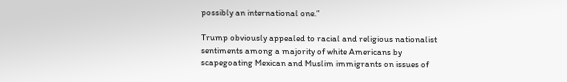possibly an international one.”

Trump obviously appealed to racial and religious nationalist sentiments among a majority of white Americans by scapegoating Mexican and Muslim immigrants on issues of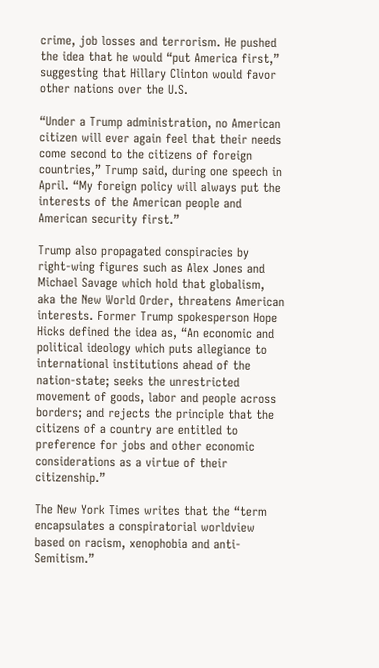crime, job losses and terrorism. He pushed the idea that he would “put America first,” suggesting that Hillary Clinton would favor other nations over the U.S.

“Under a Trump administration, no American citizen will ever again feel that their needs come second to the citizens of foreign countries,” Trump said, during one speech in April. “My foreign policy will always put the interests of the American people and American security first.”

Trump also propagated conspiracies by right-wing figures such as Alex Jones and Michael Savage which hold that globalism, aka the New World Order, threatens American interests. Former Trump spokesperson Hope Hicks defined the idea as, “An economic and political ideology which puts allegiance to international institutions ahead of the nation-state; seeks the unrestricted movement of goods, labor and people across borders; and rejects the principle that the citizens of a country are entitled to preference for jobs and other economic considerations as a virtue of their citizenship.”

The New York Times writes that the “term encapsulates a conspiratorial worldview based on racism, xenophobia and anti-Semitism.”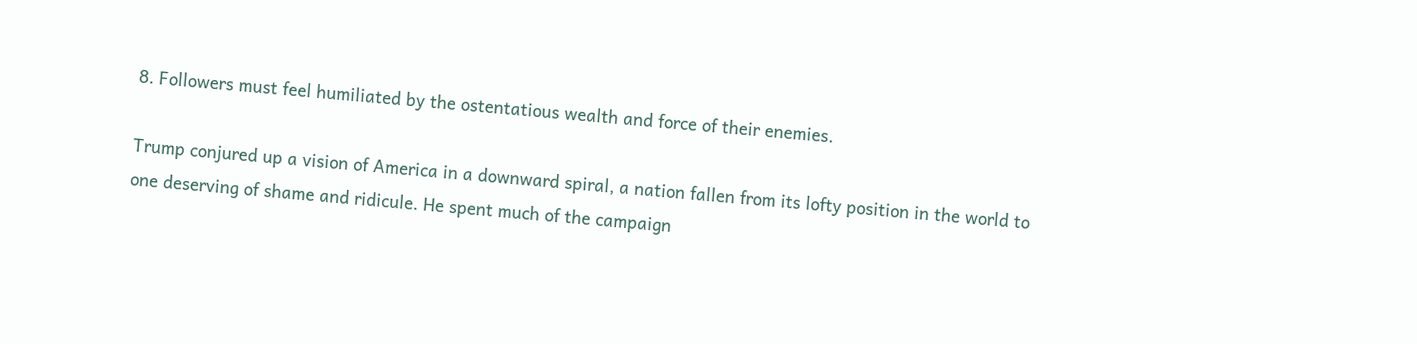8. Followers must feel humiliated by the ostentatious wealth and force of their enemies.

Trump conjured up a vision of America in a downward spiral, a nation fallen from its lofty position in the world to one deserving of shame and ridicule. He spent much of the campaign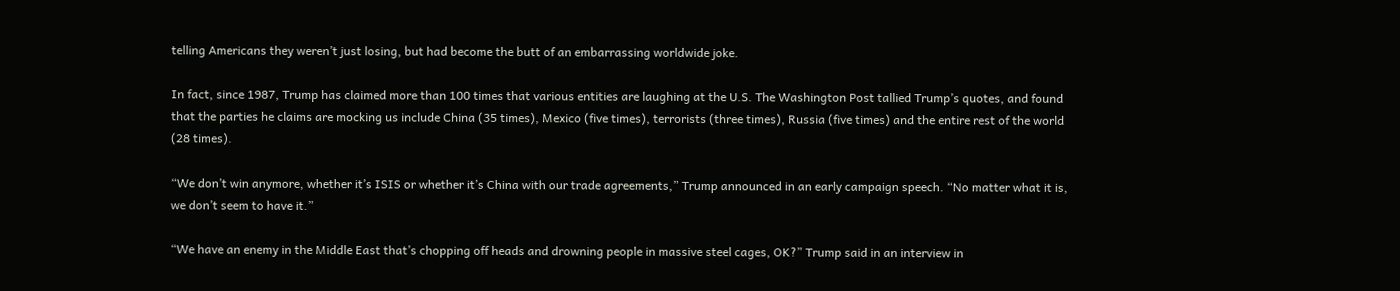telling Americans they weren’t just losing, but had become the butt of an embarrassing worldwide joke.

In fact, since 1987, Trump has claimed more than 100 times that various entities are laughing at the U.S. The Washington Post tallied Trump’s quotes, and found that the parties he claims are mocking us include China (35 times), Mexico (five times), terrorists (three times), Russia (five times) and the entire rest of the world (28 times).

“We don’t win anymore, whether it’s ISIS or whether it’s China with our trade agreements,” Trump announced in an early campaign speech. “No matter what it is, we don’t seem to have it.”

“We have an enemy in the Middle East that’s chopping off heads and drowning people in massive steel cages, OK?” Trump said in an interview in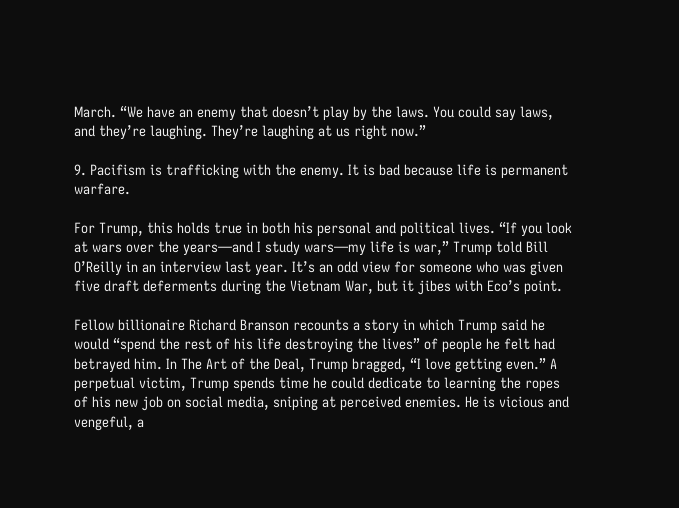March. “We have an enemy that doesn’t play by the laws. You could say laws, and they’re laughing. They’re laughing at us right now.”

9. Pacifism is trafficking with the enemy. It is bad because life is permanent warfare.

For Trump, this holds true in both his personal and political lives. “If you look at wars over the years—and I study wars—my life is war,” Trump told Bill O’Reilly in an interview last year. It’s an odd view for someone who was given five draft deferments during the Vietnam War, but it jibes with Eco’s point.

Fellow billionaire Richard Branson recounts a story in which Trump said he would “spend the rest of his life destroying the lives” of people he felt had betrayed him. In The Art of the Deal, Trump bragged, “I love getting even.” A perpetual victim, Trump spends time he could dedicate to learning the ropes of his new job on social media, sniping at perceived enemies. He is vicious and vengeful, a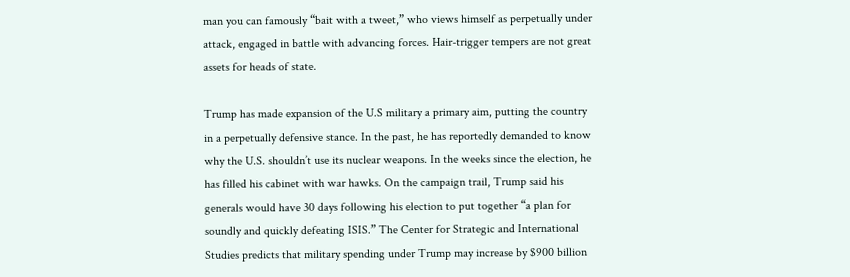man you can famously “bait with a tweet,” who views himself as perpetually under attack, engaged in battle with advancing forces. Hair-trigger tempers are not great assets for heads of state.

Trump has made expansion of the U.S military a primary aim, putting the country in a perpetually defensive stance. In the past, he has reportedly demanded to know why the U.S. shouldn’t use its nuclear weapons. In the weeks since the election, he has filled his cabinet with war hawks. On the campaign trail, Trump said his generals would have 30 days following his election to put together “a plan for soundly and quickly defeating ISIS.” The Center for Strategic and International Studies predicts that military spending under Trump may increase by $900 billion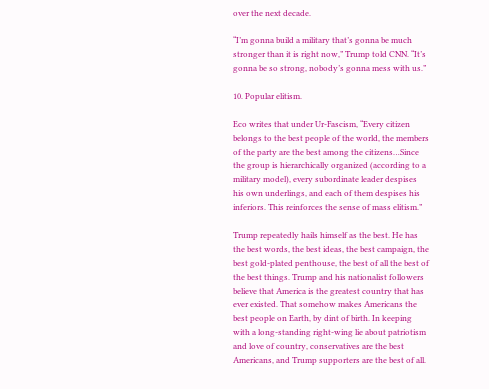over the next decade.

“I’m gonna build a military that’s gonna be much stronger than it is right now,” Trump told CNN. “It’s gonna be so strong, nobody’s gonna mess with us.”

10. Popular elitism.

Eco writes that under Ur-Fascism, “Every citizen belongs to the best people of the world, the members of the party are the best among the citizens…Since the group is hierarchically organized (according to a military model), every subordinate leader despises his own underlings, and each of them despises his inferiors. This reinforces the sense of mass elitism.”

Trump repeatedly hails himself as the best. He has the best words, the best ideas, the best campaign, the best gold-plated penthouse, the best of all the best of the best things. Trump and his nationalist followers believe that America is the greatest country that has ever existed. That somehow makes Americans the best people on Earth, by dint of birth. In keeping with a long-standing right-wing lie about patriotism and love of country, conservatives are the best Americans, and Trump supporters are the best of all.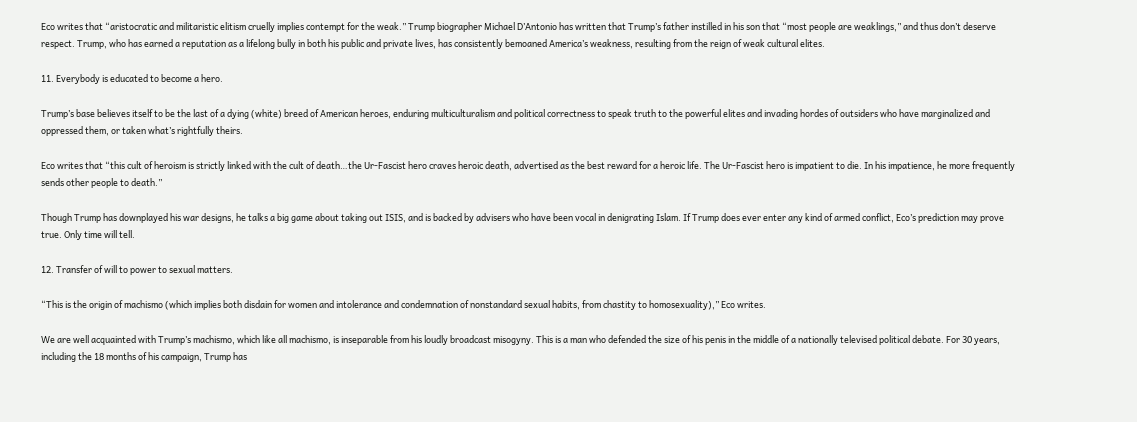Eco writes that “aristocratic and militaristic elitism cruelly implies contempt for the weak.” Trump biographer Michael D’Antonio has written that Trump’s father instilled in his son that “most people are weaklings,” and thus don’t deserve respect. Trump, who has earned a reputation as a lifelong bully in both his public and private lives, has consistently bemoaned America’s weakness, resulting from the reign of weak cultural elites.

11. Everybody is educated to become a hero.

Trump’s base believes itself to be the last of a dying (white) breed of American heroes, enduring multiculturalism and political correctness to speak truth to the powerful elites and invading hordes of outsiders who have marginalized and oppressed them, or taken what’s rightfully theirs.

Eco writes that “this cult of heroism is strictly linked with the cult of death…the Ur-Fascist hero craves heroic death, advertised as the best reward for a heroic life. The Ur-Fascist hero is impatient to die. In his impatience, he more frequently sends other people to death.”

Though Trump has downplayed his war designs, he talks a big game about taking out ISIS, and is backed by advisers who have been vocal in denigrating Islam. If Trump does ever enter any kind of armed conflict, Eco’s prediction may prove true. Only time will tell.

12. Transfer of will to power to sexual matters.

“This is the origin of machismo (which implies both disdain for women and intolerance and condemnation of nonstandard sexual habits, from chastity to homosexuality),” Eco writes.

We are well acquainted with Trump’s machismo, which like all machismo, is inseparable from his loudly broadcast misogyny. This is a man who defended the size of his penis in the middle of a nationally televised political debate. For 30 years, including the 18 months of his campaign, Trump has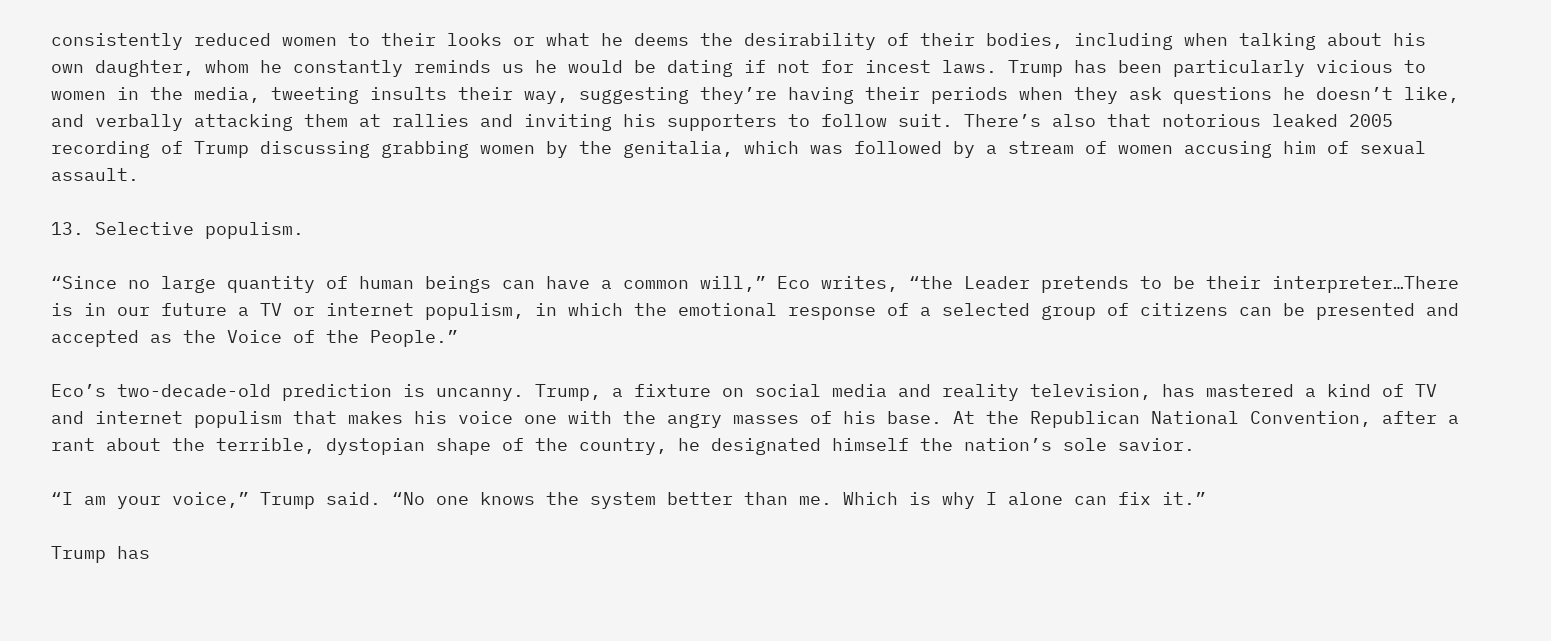consistently reduced women to their looks or what he deems the desirability of their bodies, including when talking about his own daughter, whom he constantly reminds us he would be dating if not for incest laws. Trump has been particularly vicious to women in the media, tweeting insults their way, suggesting they’re having their periods when they ask questions he doesn’t like, and verbally attacking them at rallies and inviting his supporters to follow suit. There’s also that notorious leaked 2005 recording of Trump discussing grabbing women by the genitalia, which was followed by a stream of women accusing him of sexual assault.

13. Selective populism.

“Since no large quantity of human beings can have a common will,” Eco writes, “the Leader pretends to be their interpreter…There is in our future a TV or internet populism, in which the emotional response of a selected group of citizens can be presented and accepted as the Voice of the People.”

Eco’s two-decade-old prediction is uncanny. Trump, a fixture on social media and reality television, has mastered a kind of TV and internet populism that makes his voice one with the angry masses of his base. At the Republican National Convention, after a rant about the terrible, dystopian shape of the country, he designated himself the nation’s sole savior.

“I am your voice,” Trump said. “No one knows the system better than me. Which is why I alone can fix it.”

Trump has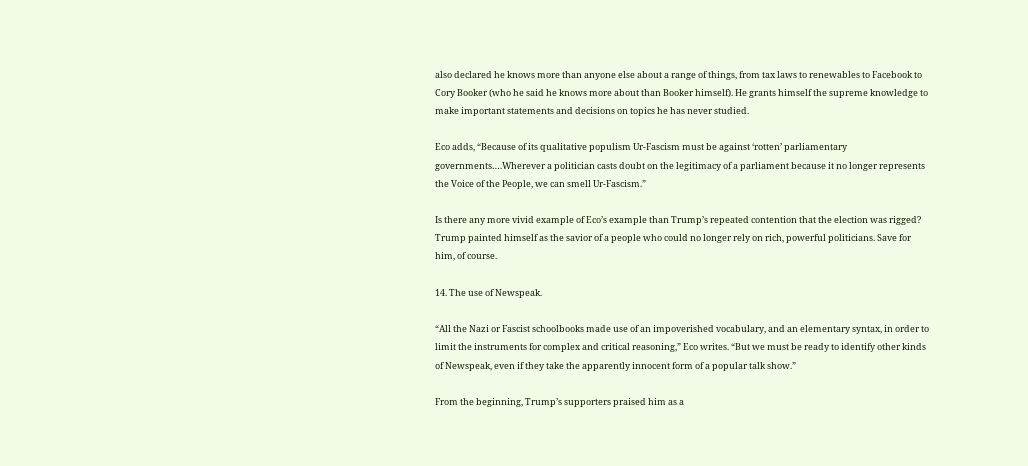also declared he knows more than anyone else about a range of things, from tax laws to renewables to Facebook to Cory Booker (who he said he knows more about than Booker himself). He grants himself the supreme knowledge to make important statements and decisions on topics he has never studied.

Eco adds, “Because of its qualitative populism Ur-Fascism must be against ‘rotten’ parliamentary governments….Wherever a politician casts doubt on the legitimacy of a parliament because it no longer represents the Voice of the People, we can smell Ur-Fascism.”

Is there any more vivid example of Eco’s example than Trump’s repeated contention that the election was rigged? Trump painted himself as the savior of a people who could no longer rely on rich, powerful politicians. Save for him, of course.

14. The use of Newspeak.

“All the Nazi or Fascist schoolbooks made use of an impoverished vocabulary, and an elementary syntax, in order to limit the instruments for complex and critical reasoning,” Eco writes. “But we must be ready to identify other kinds of Newspeak, even if they take the apparently innocent form of a popular talk show.”

From the beginning, Trump’s supporters praised him as a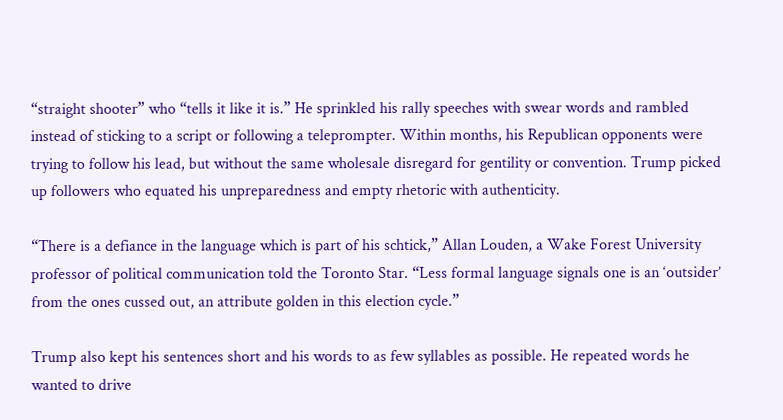“straight shooter” who “tells it like it is.” He sprinkled his rally speeches with swear words and rambled instead of sticking to a script or following a teleprompter. Within months, his Republican opponents were trying to follow his lead, but without the same wholesale disregard for gentility or convention. Trump picked up followers who equated his unpreparedness and empty rhetoric with authenticity.

“There is a defiance in the language which is part of his schtick,” Allan Louden, a Wake Forest University professor of political communication told the Toronto Star. “Less formal language signals one is an ‘outsider’ from the ones cussed out, an attribute golden in this election cycle.”

Trump also kept his sentences short and his words to as few syllables as possible. He repeated words he wanted to drive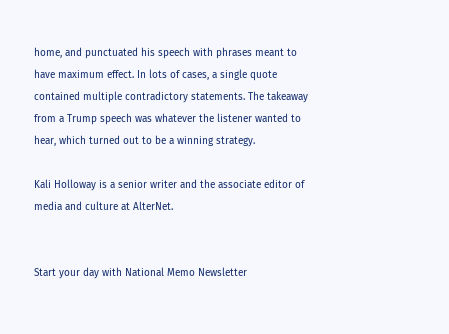home, and punctuated his speech with phrases meant to have maximum effect. In lots of cases, a single quote contained multiple contradictory statements. The takeaway from a Trump speech was whatever the listener wanted to hear, which turned out to be a winning strategy.

Kali Holloway is a senior writer and the associate editor of media and culture at AlterNet.


Start your day with National Memo Newsletter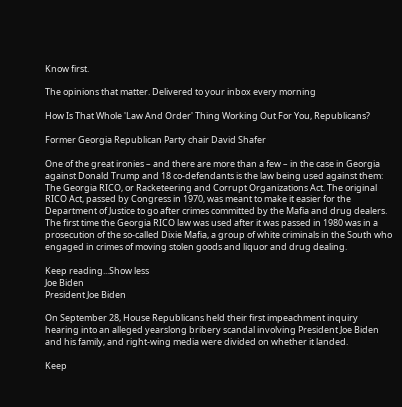Know first.

The opinions that matter. Delivered to your inbox every morning

How Is That Whole 'Law And Order' Thing Working Out For You, Republicans?

Former Georgia Republican Party chair David Shafer

One of the great ironies – and there are more than a few – in the case in Georgia against Donald Trump and 18 co-defendants is the law being used against them: The Georgia RICO, or Racketeering and Corrupt Organizations Act. The original RICO Act, passed by Congress in 1970, was meant to make it easier for the Department of Justice to go after crimes committed by the Mafia and drug dealers. The first time the Georgia RICO law was used after it was passed in 1980 was in a prosecution of the so-called Dixie Mafia, a group of white criminals in the South who engaged in crimes of moving stolen goods and liquor and drug dealing.

Keep reading...Show less
Joe Biden
President Joe Biden

On September 28, House Republicans held their first impeachment inquiry hearing into an alleged yearslong bribery scandal involving President Joe Biden and his family, and right-wing media were divided on whether it landed.

Keep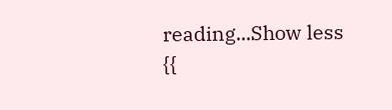reading...Show less
{{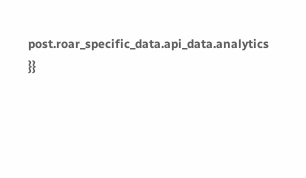post.roar_specific_data.api_data.analytics }}